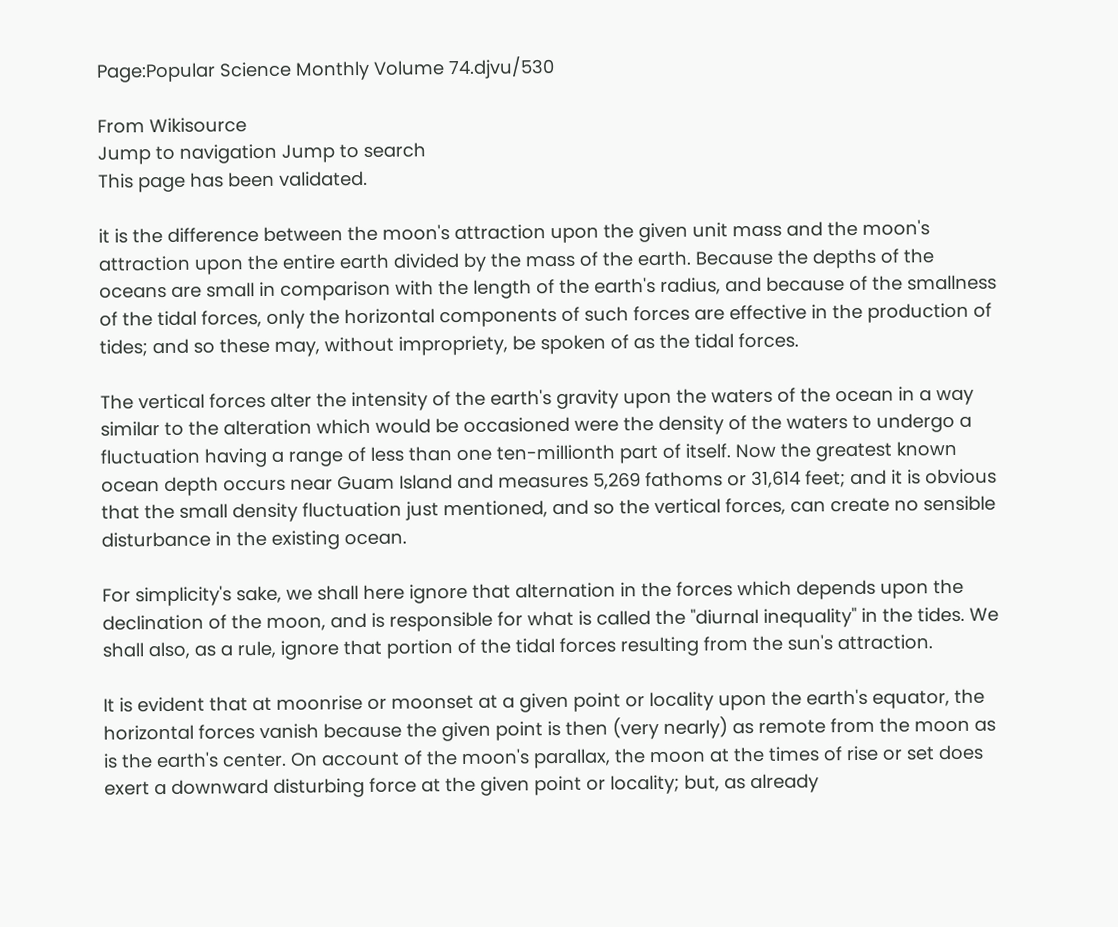Page:Popular Science Monthly Volume 74.djvu/530

From Wikisource
Jump to navigation Jump to search
This page has been validated.

it is the difference between the moon's attraction upon the given unit mass and the moon's attraction upon the entire earth divided by the mass of the earth. Because the depths of the oceans are small in comparison with the length of the earth's radius, and because of the smallness of the tidal forces, only the horizontal components of such forces are effective in the production of tides; and so these may, without impropriety, be spoken of as the tidal forces.

The vertical forces alter the intensity of the earth's gravity upon the waters of the ocean in a way similar to the alteration which would be occasioned were the density of the waters to undergo a fluctuation having a range of less than one ten-millionth part of itself. Now the greatest known ocean depth occurs near Guam Island and measures 5,269 fathoms or 31,614 feet; and it is obvious that the small density fluctuation just mentioned, and so the vertical forces, can create no sensible disturbance in the existing ocean.

For simplicity's sake, we shall here ignore that alternation in the forces which depends upon the declination of the moon, and is responsible for what is called the "diurnal inequality" in the tides. We shall also, as a rule, ignore that portion of the tidal forces resulting from the sun's attraction.

It is evident that at moonrise or moonset at a given point or locality upon the earth's equator, the horizontal forces vanish because the given point is then (very nearly) as remote from the moon as is the earth's center. On account of the moon's parallax, the moon at the times of rise or set does exert a downward disturbing force at the given point or locality; but, as already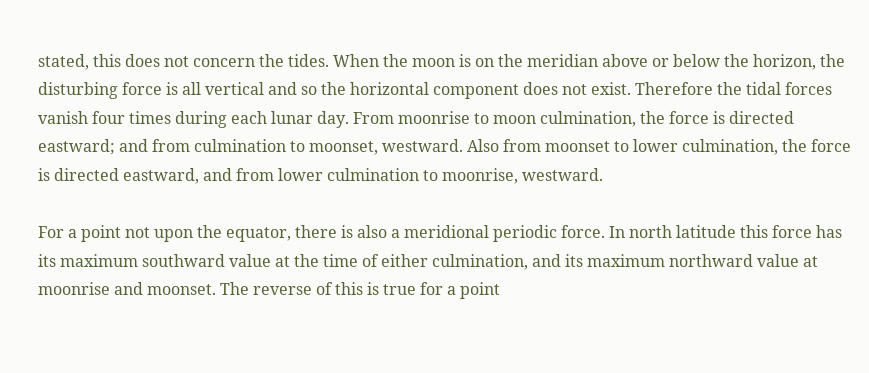stated, this does not concern the tides. When the moon is on the meridian above or below the horizon, the disturbing force is all vertical and so the horizontal component does not exist. Therefore the tidal forces vanish four times during each lunar day. From moonrise to moon culmination, the force is directed eastward; and from culmination to moonset, westward. Also from moonset to lower culmination, the force is directed eastward, and from lower culmination to moonrise, westward.

For a point not upon the equator, there is also a meridional periodic force. In north latitude this force has its maximum southward value at the time of either culmination, and its maximum northward value at moonrise and moonset. The reverse of this is true for a point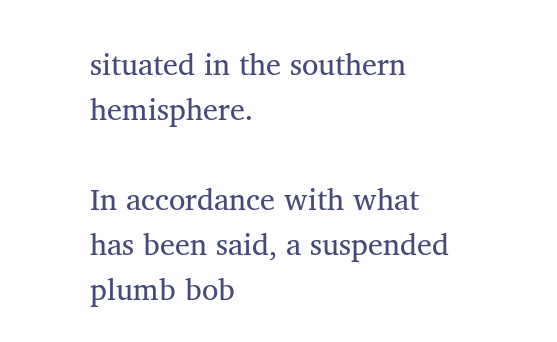situated in the southern hemisphere.

In accordance with what has been said, a suspended plumb bob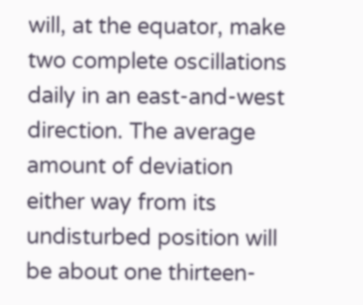will, at the equator, make two complete oscillations daily in an east-and-west direction. The average amount of deviation either way from its undisturbed position will be about one thirteen-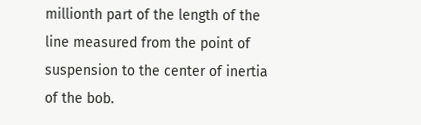millionth part of the length of the line measured from the point of suspension to the center of inertia of the bob.